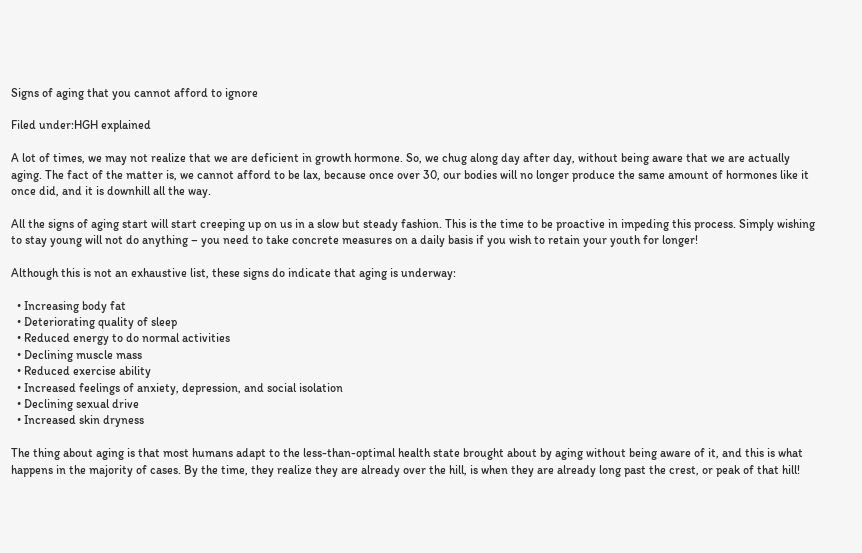Signs of aging that you cannot afford to ignore

Filed under:HGH explained

A lot of times, we may not realize that we are deficient in growth hormone. So, we chug along day after day, without being aware that we are actually aging. The fact of the matter is, we cannot afford to be lax, because once over 30, our bodies will no longer produce the same amount of hormones like it once did, and it is downhill all the way.

All the signs of aging start will start creeping up on us in a slow but steady fashion. This is the time to be proactive in impeding this process. Simply wishing to stay young will not do anything – you need to take concrete measures on a daily basis if you wish to retain your youth for longer!

Although this is not an exhaustive list, these signs do indicate that aging is underway:

  • Increasing body fat
  • Deteriorating quality of sleep
  • Reduced energy to do normal activities
  • Declining muscle mass
  • Reduced exercise ability
  • Increased feelings of anxiety, depression, and social isolation
  • Declining sexual drive
  • Increased skin dryness

The thing about aging is that most humans adapt to the less-than-optimal health state brought about by aging without being aware of it, and this is what happens in the majority of cases. By the time, they realize they are already over the hill, is when they are already long past the crest, or peak of that hill!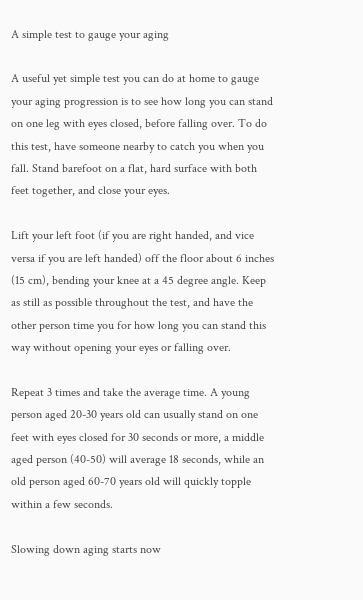A simple test to gauge your aging

A useful yet simple test you can do at home to gauge your aging progression is to see how long you can stand on one leg with eyes closed, before falling over. To do this test, have someone nearby to catch you when you fall. Stand barefoot on a flat, hard surface with both feet together, and close your eyes.

Lift your left foot (if you are right handed, and vice versa if you are left handed) off the floor about 6 inches (15 cm), bending your knee at a 45 degree angle. Keep as still as possible throughout the test, and have the other person time you for how long you can stand this way without opening your eyes or falling over.

Repeat 3 times and take the average time. A young person aged 20-30 years old can usually stand on one feet with eyes closed for 30 seconds or more, a middle aged person (40-50) will average 18 seconds, while an old person aged 60-70 years old will quickly topple within a few seconds.

Slowing down aging starts now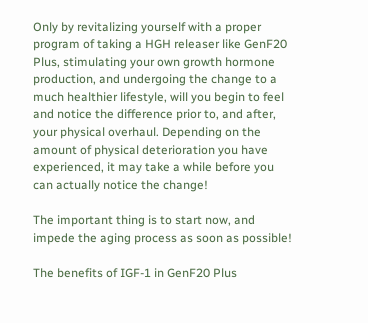Only by revitalizing yourself with a proper program of taking a HGH releaser like GenF20 Plus, stimulating your own growth hormone production, and undergoing the change to a much healthier lifestyle, will you begin to feel and notice the difference prior to, and after, your physical overhaul. Depending on the amount of physical deterioration you have experienced, it may take a while before you can actually notice the change!

The important thing is to start now, and impede the aging process as soon as possible!

The benefits of IGF-1 in GenF20 Plus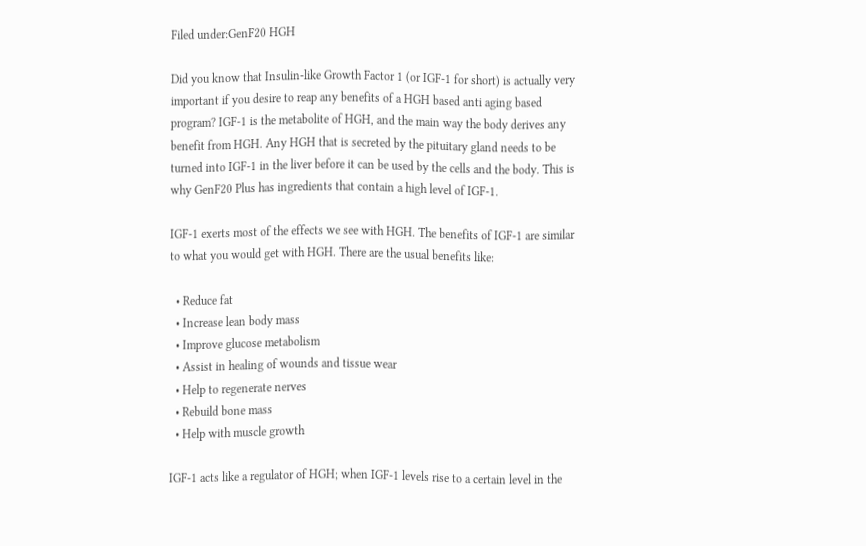Filed under:GenF20 HGH

Did you know that Insulin-like Growth Factor 1 (or IGF-1 for short) is actually very important if you desire to reap any benefits of a HGH based anti aging based program? IGF-1 is the metabolite of HGH, and the main way the body derives any benefit from HGH. Any HGH that is secreted by the pituitary gland needs to be turned into IGF-1 in the liver before it can be used by the cells and the body. This is why GenF20 Plus has ingredients that contain a high level of IGF-1.

IGF-1 exerts most of the effects we see with HGH. The benefits of IGF-1 are similar to what you would get with HGH. There are the usual benefits like:

  • Reduce fat
  • Increase lean body mass
  • Improve glucose metabolism
  • Assist in healing of wounds and tissue wear
  • Help to regenerate nerves
  • Rebuild bone mass
  • Help with muscle growth

IGF-1 acts like a regulator of HGH; when IGF-1 levels rise to a certain level in the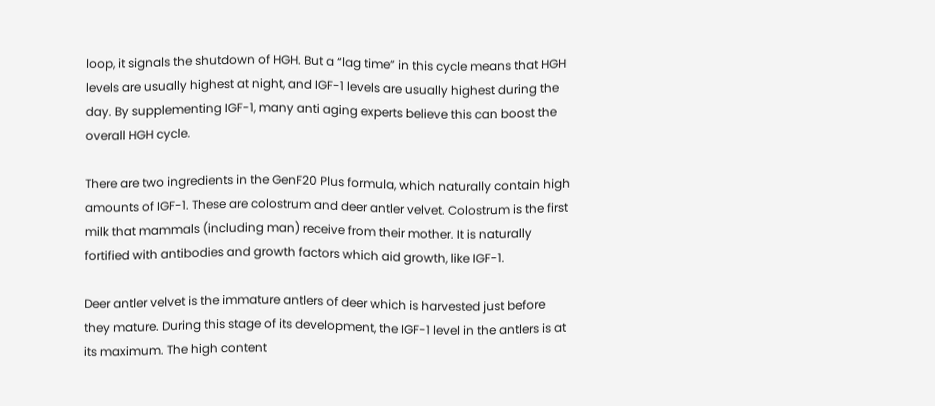loop, it signals the shutdown of HGH. But a “lag time” in this cycle means that HGH levels are usually highest at night, and IGF-1 levels are usually highest during the day. By supplementing IGF-1, many anti aging experts believe this can boost the overall HGH cycle.

There are two ingredients in the GenF20 Plus formula, which naturally contain high amounts of IGF-1. These are colostrum and deer antler velvet. Colostrum is the first milk that mammals (including man) receive from their mother. It is naturally fortified with antibodies and growth factors which aid growth, like IGF-1.

Deer antler velvet is the immature antlers of deer which is harvested just before they mature. During this stage of its development, the IGF-1 level in the antlers is at its maximum. The high content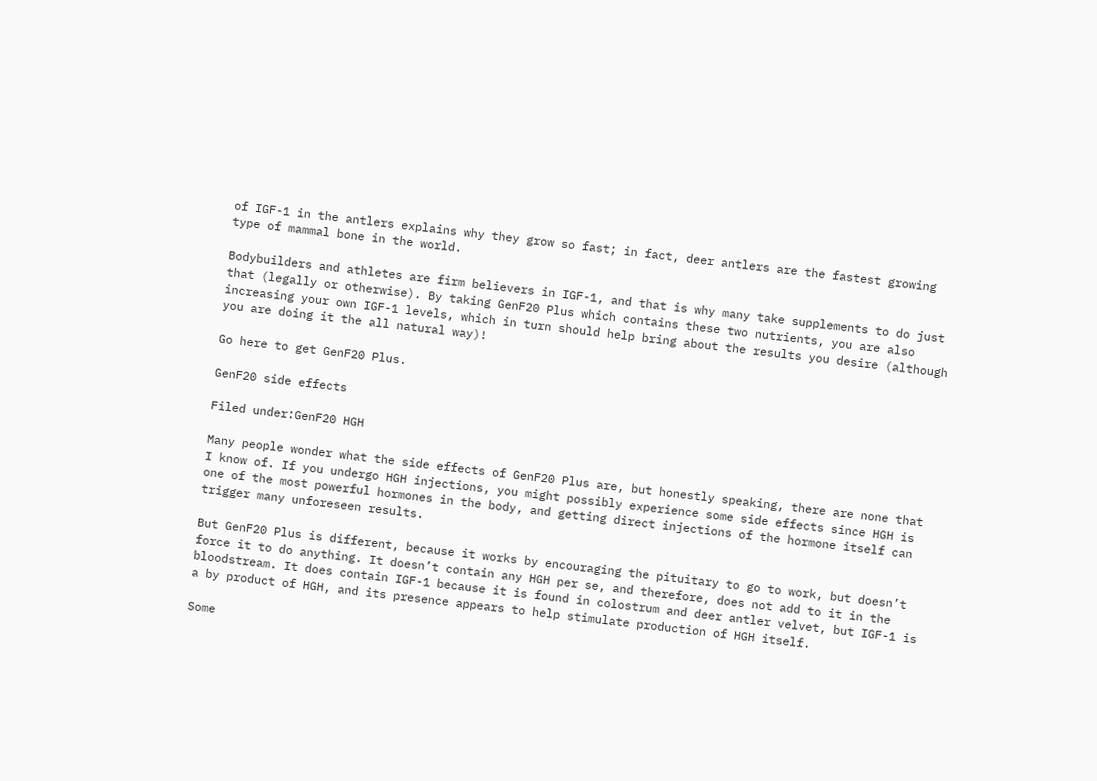of IGF-1 in the antlers explains why they grow so fast; in fact, deer antlers are the fastest growing type of mammal bone in the world.

Bodybuilders and athletes are firm believers in IGF-1, and that is why many take supplements to do just that (legally or otherwise). By taking GenF20 Plus which contains these two nutrients, you are also increasing your own IGF-1 levels, which in turn should help bring about the results you desire (although you are doing it the all natural way)!

Go here to get GenF20 Plus.

GenF20 side effects

Filed under:GenF20 HGH

Many people wonder what the side effects of GenF20 Plus are, but honestly speaking, there are none that I know of. If you undergo HGH injections, you might possibly experience some side effects since HGH is one of the most powerful hormones in the body, and getting direct injections of the hormone itself can trigger many unforeseen results.

But GenF20 Plus is different, because it works by encouraging the pituitary to go to work, but doesn’t force it to do anything. It doesn’t contain any HGH per se, and therefore, does not add to it in the bloodstream. It does contain IGF-1 because it is found in colostrum and deer antler velvet, but IGF-1 is a by product of HGH, and its presence appears to help stimulate production of HGH itself.

Some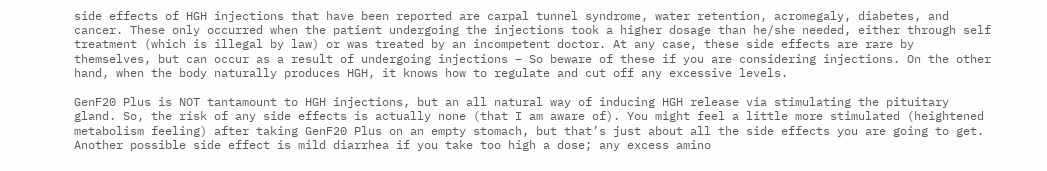side effects of HGH injections that have been reported are carpal tunnel syndrome, water retention, acromegaly, diabetes, and cancer. These only occurred when the patient undergoing the injections took a higher dosage than he/she needed, either through self treatment (which is illegal by law) or was treated by an incompetent doctor. At any case, these side effects are rare by themselves, but can occur as a result of undergoing injections – So beware of these if you are considering injections. On the other hand, when the body naturally produces HGH, it knows how to regulate and cut off any excessive levels.

GenF20 Plus is NOT tantamount to HGH injections, but an all natural way of inducing HGH release via stimulating the pituitary gland. So, the risk of any side effects is actually none (that I am aware of). You might feel a little more stimulated (heightened metabolism feeling) after taking GenF20 Plus on an empty stomach, but that’s just about all the side effects you are going to get. Another possible side effect is mild diarrhea if you take too high a dose; any excess amino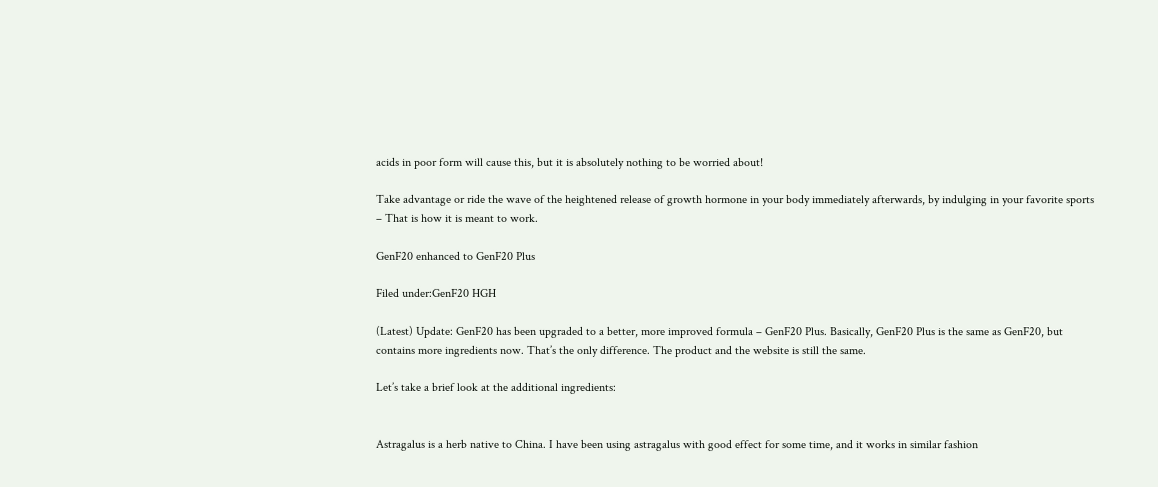acids in poor form will cause this, but it is absolutely nothing to be worried about!

Take advantage or ride the wave of the heightened release of growth hormone in your body immediately afterwards, by indulging in your favorite sports – That is how it is meant to work.

GenF20 enhanced to GenF20 Plus

Filed under:GenF20 HGH

(Latest) Update: GenF20 has been upgraded to a better, more improved formula – GenF20 Plus. Basically, GenF20 Plus is the same as GenF20, but contains more ingredients now. That’s the only difference. The product and the website is still the same.

Let’s take a brief look at the additional ingredients:


Astragalus is a herb native to China. I have been using astragalus with good effect for some time, and it works in similar fashion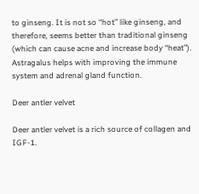to ginseng. It is not so “hot” like ginseng, and therefore, seems better than traditional ginseng (which can cause acne and increase body “heat”). Astragalus helps with improving the immune system and adrenal gland function.

Deer antler velvet

Deer antler velvet is a rich source of collagen and IGF-1.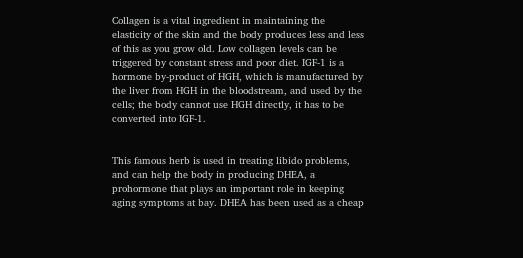Collagen is a vital ingredient in maintaining the elasticity of the skin and the body produces less and less of this as you grow old. Low collagen levels can be triggered by constant stress and poor diet. IGF-1 is a hormone by-product of HGH, which is manufactured by the liver from HGH in the bloodstream, and used by the cells; the body cannot use HGH directly, it has to be converted into IGF-1.


This famous herb is used in treating libido problems, and can help the body in producing DHEA, a prohormone that plays an important role in keeping aging symptoms at bay. DHEA has been used as a cheap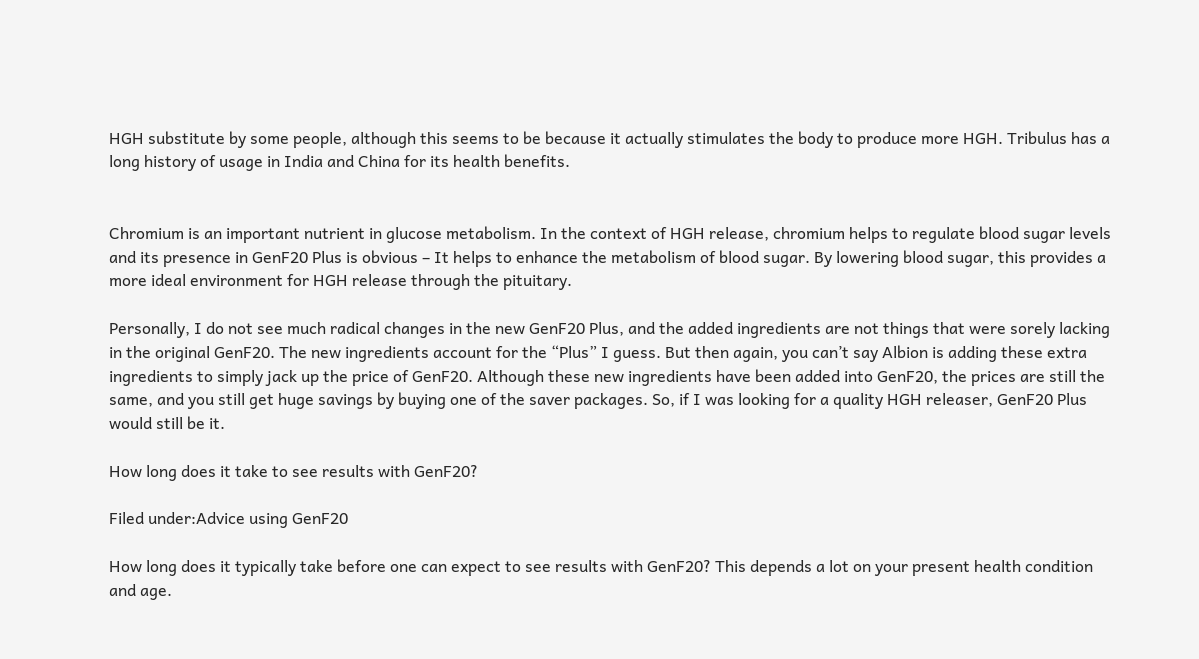HGH substitute by some people, although this seems to be because it actually stimulates the body to produce more HGH. Tribulus has a long history of usage in India and China for its health benefits.


Chromium is an important nutrient in glucose metabolism. In the context of HGH release, chromium helps to regulate blood sugar levels and its presence in GenF20 Plus is obvious – It helps to enhance the metabolism of blood sugar. By lowering blood sugar, this provides a more ideal environment for HGH release through the pituitary.

Personally, I do not see much radical changes in the new GenF20 Plus, and the added ingredients are not things that were sorely lacking in the original GenF20. The new ingredients account for the “Plus” I guess. But then again, you can’t say Albion is adding these extra ingredients to simply jack up the price of GenF20. Although these new ingredients have been added into GenF20, the prices are still the same, and you still get huge savings by buying one of the saver packages. So, if I was looking for a quality HGH releaser, GenF20 Plus would still be it.

How long does it take to see results with GenF20?

Filed under:Advice using GenF20

How long does it typically take before one can expect to see results with GenF20? This depends a lot on your present health condition and age.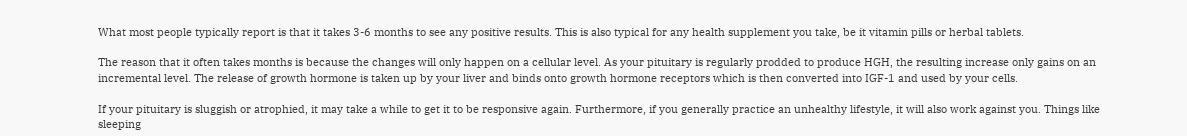What most people typically report is that it takes 3-6 months to see any positive results. This is also typical for any health supplement you take, be it vitamin pills or herbal tablets.

The reason that it often takes months is because the changes will only happen on a cellular level. As your pituitary is regularly prodded to produce HGH, the resulting increase only gains on an incremental level. The release of growth hormone is taken up by your liver and binds onto growth hormone receptors which is then converted into IGF-1 and used by your cells.

If your pituitary is sluggish or atrophied, it may take a while to get it to be responsive again. Furthermore, if you generally practice an unhealthy lifestyle, it will also work against you. Things like sleeping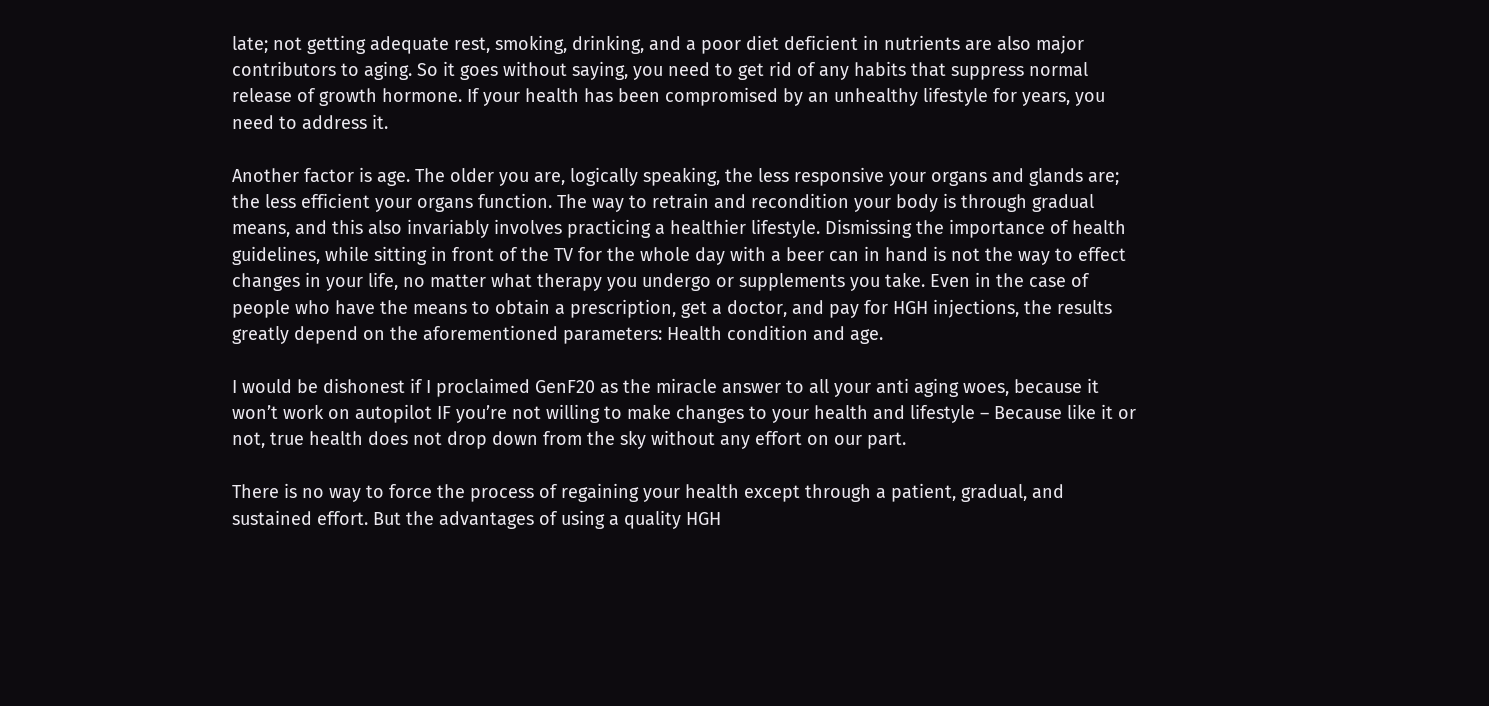late; not getting adequate rest, smoking, drinking, and a poor diet deficient in nutrients are also major contributors to aging. So it goes without saying, you need to get rid of any habits that suppress normal release of growth hormone. If your health has been compromised by an unhealthy lifestyle for years, you need to address it.

Another factor is age. The older you are, logically speaking, the less responsive your organs and glands are; the less efficient your organs function. The way to retrain and recondition your body is through gradual means, and this also invariably involves practicing a healthier lifestyle. Dismissing the importance of health guidelines, while sitting in front of the TV for the whole day with a beer can in hand is not the way to effect changes in your life, no matter what therapy you undergo or supplements you take. Even in the case of people who have the means to obtain a prescription, get a doctor, and pay for HGH injections, the results greatly depend on the aforementioned parameters: Health condition and age.

I would be dishonest if I proclaimed GenF20 as the miracle answer to all your anti aging woes, because it won’t work on autopilot IF you’re not willing to make changes to your health and lifestyle – Because like it or not, true health does not drop down from the sky without any effort on our part.

There is no way to force the process of regaining your health except through a patient, gradual, and sustained effort. But the advantages of using a quality HGH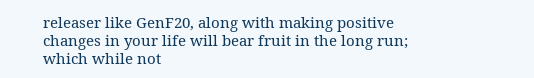releaser like GenF20, along with making positive changes in your life will bear fruit in the long run; which while not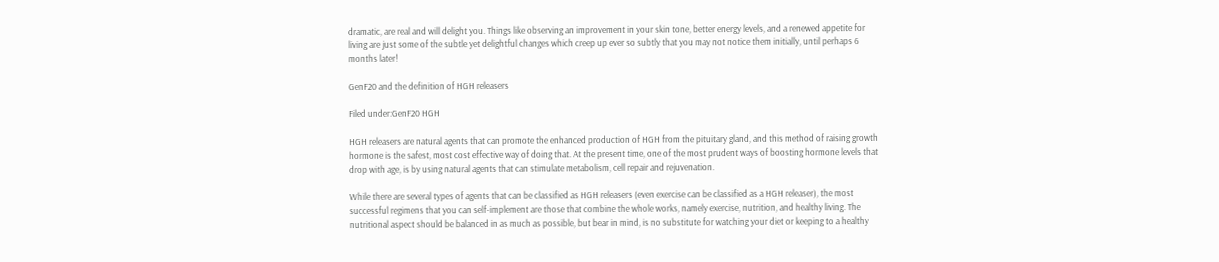dramatic, are real and will delight you. Things like observing an improvement in your skin tone, better energy levels, and a renewed appetite for living are just some of the subtle yet delightful changes which creep up ever so subtly that you may not notice them initially, until perhaps 6 months later!

GenF20 and the definition of HGH releasers

Filed under:GenF20 HGH

HGH releasers are natural agents that can promote the enhanced production of HGH from the pituitary gland, and this method of raising growth hormone is the safest, most cost effective way of doing that. At the present time, one of the most prudent ways of boosting hormone levels that drop with age, is by using natural agents that can stimulate metabolism, cell repair and rejuvenation.

While there are several types of agents that can be classified as HGH releasers (even exercise can be classified as a HGH releaser), the most successful regimens that you can self-implement are those that combine the whole works, namely exercise, nutrition, and healthy living. The nutritional aspect should be balanced in as much as possible, but bear in mind, is no substitute for watching your diet or keeping to a healthy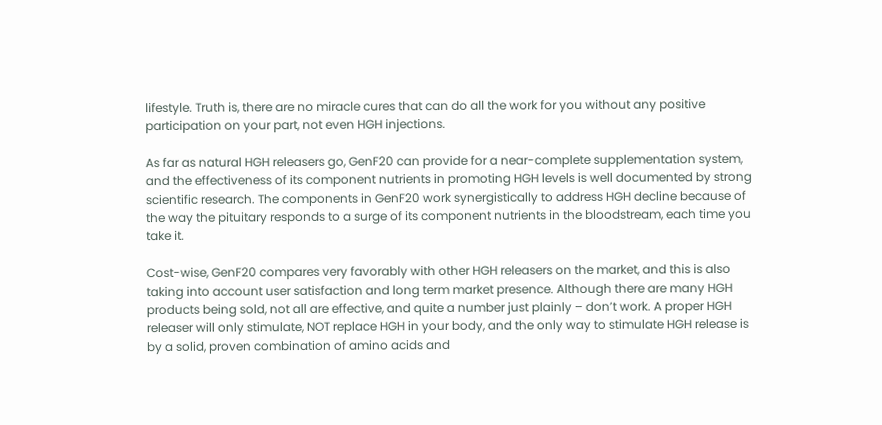lifestyle. Truth is, there are no miracle cures that can do all the work for you without any positive participation on your part, not even HGH injections.

As far as natural HGH releasers go, GenF20 can provide for a near-complete supplementation system, and the effectiveness of its component nutrients in promoting HGH levels is well documented by strong scientific research. The components in GenF20 work synergistically to address HGH decline because of the way the pituitary responds to a surge of its component nutrients in the bloodstream, each time you take it.

Cost-wise, GenF20 compares very favorably with other HGH releasers on the market, and this is also taking into account user satisfaction and long term market presence. Although there are many HGH products being sold, not all are effective, and quite a number just plainly – don’t work. A proper HGH releaser will only stimulate, NOT replace HGH in your body, and the only way to stimulate HGH release is by a solid, proven combination of amino acids and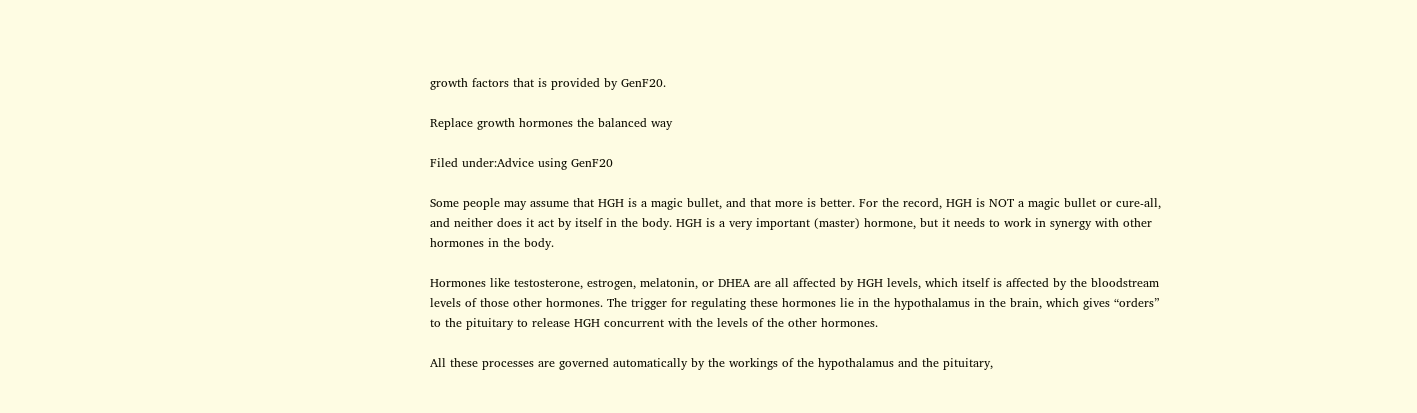growth factors that is provided by GenF20.

Replace growth hormones the balanced way

Filed under:Advice using GenF20

Some people may assume that HGH is a magic bullet, and that more is better. For the record, HGH is NOT a magic bullet or cure-all, and neither does it act by itself in the body. HGH is a very important (master) hormone, but it needs to work in synergy with other hormones in the body.

Hormones like testosterone, estrogen, melatonin, or DHEA are all affected by HGH levels, which itself is affected by the bloodstream levels of those other hormones. The trigger for regulating these hormones lie in the hypothalamus in the brain, which gives “orders” to the pituitary to release HGH concurrent with the levels of the other hormones.

All these processes are governed automatically by the workings of the hypothalamus and the pituitary,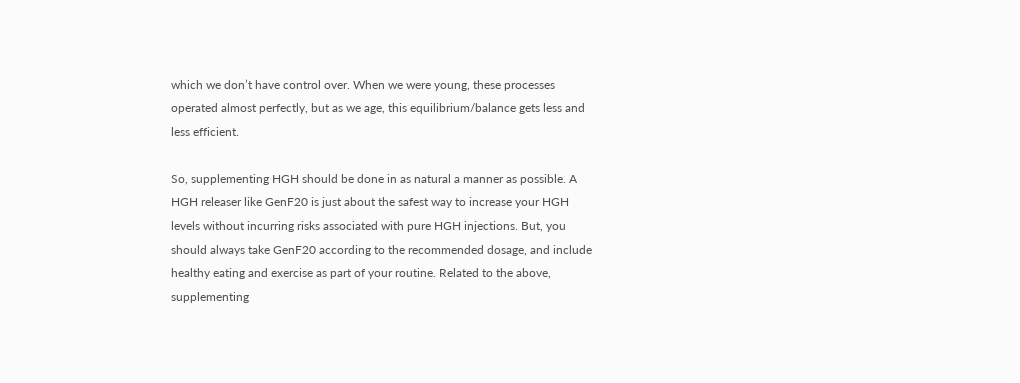which we don’t have control over. When we were young, these processes operated almost perfectly, but as we age, this equilibrium/balance gets less and less efficient.

So, supplementing HGH should be done in as natural a manner as possible. A HGH releaser like GenF20 is just about the safest way to increase your HGH levels without incurring risks associated with pure HGH injections. But, you should always take GenF20 according to the recommended dosage, and include healthy eating and exercise as part of your routine. Related to the above, supplementing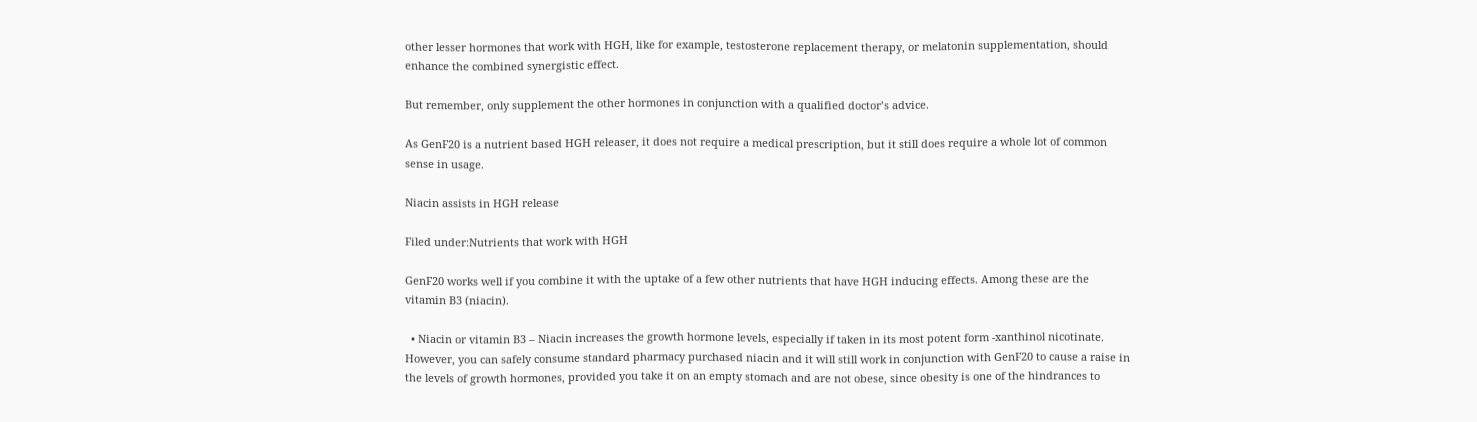other lesser hormones that work with HGH, like for example, testosterone replacement therapy, or melatonin supplementation, should enhance the combined synergistic effect.

But remember, only supplement the other hormones in conjunction with a qualified doctor’s advice.

As GenF20 is a nutrient based HGH releaser, it does not require a medical prescription, but it still does require a whole lot of common sense in usage.

Niacin assists in HGH release

Filed under:Nutrients that work with HGH

GenF20 works well if you combine it with the uptake of a few other nutrients that have HGH inducing effects. Among these are the vitamin B3 (niacin).

  • Niacin or vitamin B3 – Niacin increases the growth hormone levels, especially if taken in its most potent form -xanthinol nicotinate. However, you can safely consume standard pharmacy purchased niacin and it will still work in conjunction with GenF20 to cause a raise in the levels of growth hormones, provided you take it on an empty stomach and are not obese, since obesity is one of the hindrances to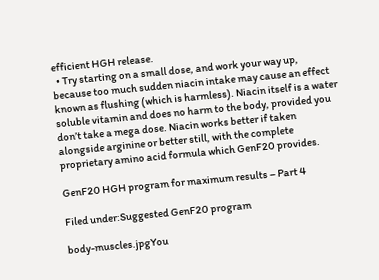efficient HGH release.
  • Try starting on a small dose, and work your way up, because too much sudden niacin intake may cause an effect known as flushing (which is harmless). Niacin itself is a water soluble vitamin and does no harm to the body, provided you don’t take a mega dose. Niacin works better if taken alongside arginine or better still, with the complete proprietary amino acid formula which GenF20 provides.

GenF20 HGH program for maximum results – Part 4

Filed under:Suggested GenF20 program

body-muscles.jpgYou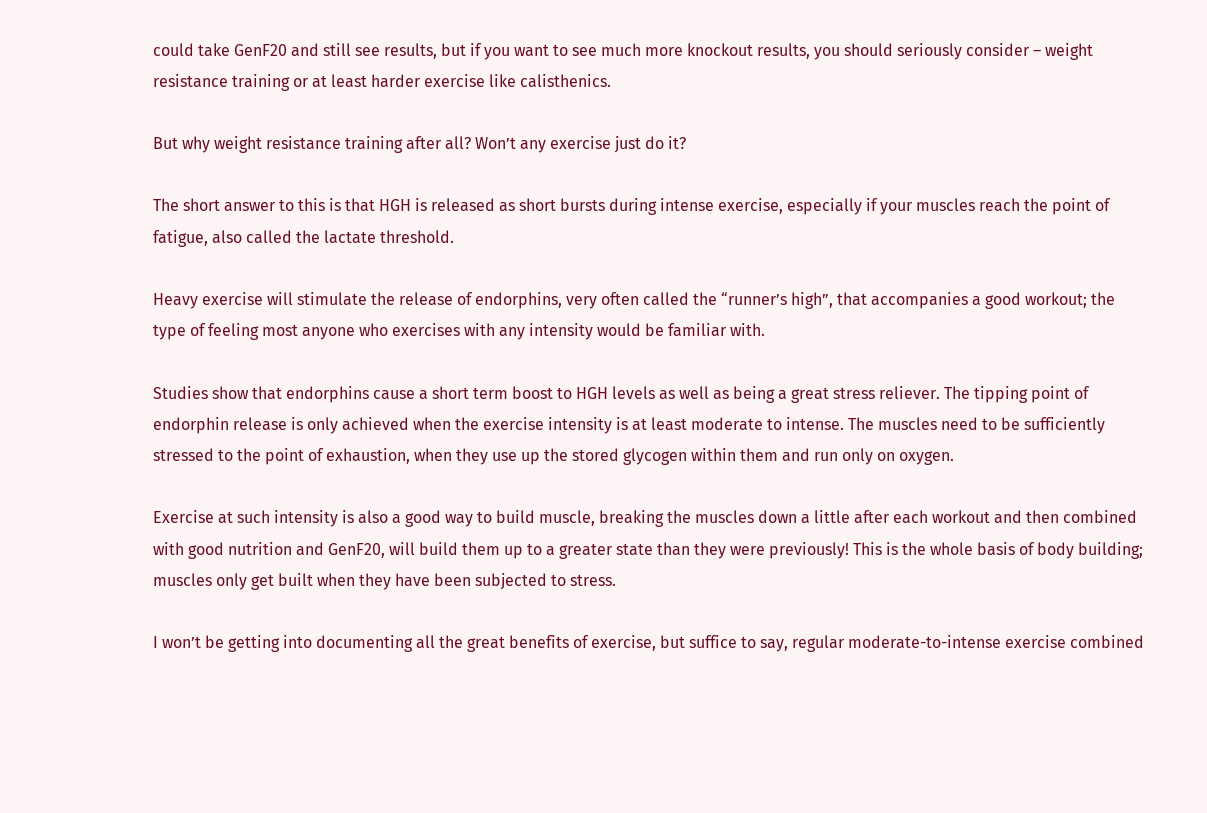could take GenF20 and still see results, but if you want to see much more knockout results, you should seriously consider – weight resistance training or at least harder exercise like calisthenics.

But why weight resistance training after all? Won’t any exercise just do it?

The short answer to this is that HGH is released as short bursts during intense exercise, especially if your muscles reach the point of fatigue, also called the lactate threshold.

Heavy exercise will stimulate the release of endorphins, very often called the “runner’s high”, that accompanies a good workout; the type of feeling most anyone who exercises with any intensity would be familiar with.

Studies show that endorphins cause a short term boost to HGH levels as well as being a great stress reliever. The tipping point of endorphin release is only achieved when the exercise intensity is at least moderate to intense. The muscles need to be sufficiently stressed to the point of exhaustion, when they use up the stored glycogen within them and run only on oxygen.

Exercise at such intensity is also a good way to build muscle, breaking the muscles down a little after each workout and then combined with good nutrition and GenF20, will build them up to a greater state than they were previously! This is the whole basis of body building; muscles only get built when they have been subjected to stress.

I won’t be getting into documenting all the great benefits of exercise, but suffice to say, regular moderate-to-intense exercise combined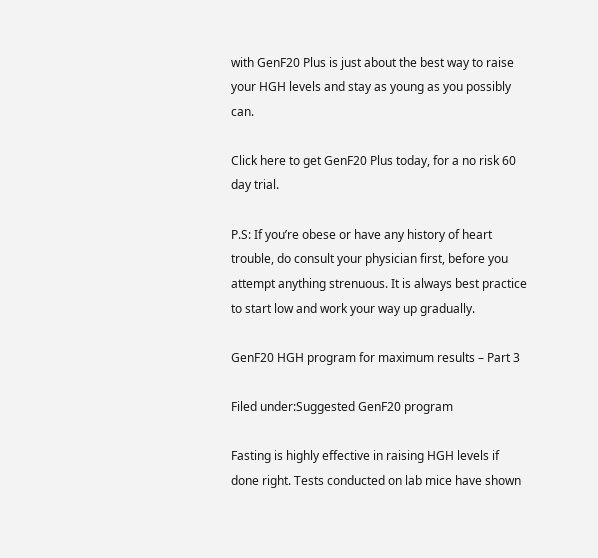with GenF20 Plus is just about the best way to raise your HGH levels and stay as young as you possibly can.

Click here to get GenF20 Plus today, for a no risk 60 day trial.

P.S: If you’re obese or have any history of heart trouble, do consult your physician first, before you attempt anything strenuous. It is always best practice to start low and work your way up gradually.

GenF20 HGH program for maximum results – Part 3

Filed under:Suggested GenF20 program

Fasting is highly effective in raising HGH levels if done right. Tests conducted on lab mice have shown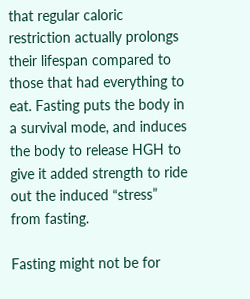that regular caloric restriction actually prolongs their lifespan compared to those that had everything to eat. Fasting puts the body in a survival mode, and induces the body to release HGH to give it added strength to ride out the induced “stress” from fasting.

Fasting might not be for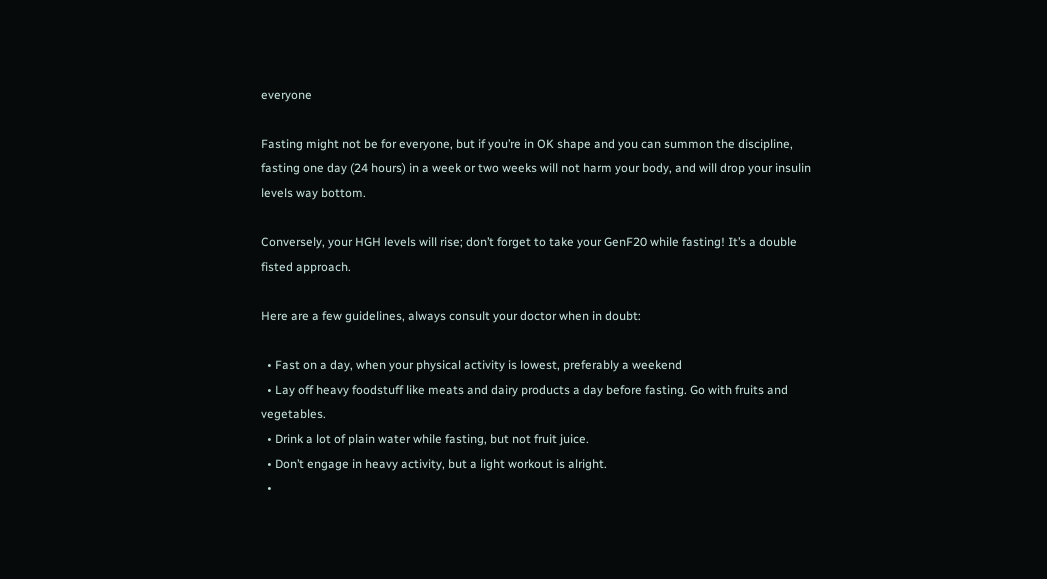everyone

Fasting might not be for everyone, but if you’re in OK shape and you can summon the discipline, fasting one day (24 hours) in a week or two weeks will not harm your body, and will drop your insulin levels way bottom.

Conversely, your HGH levels will rise; don’t forget to take your GenF20 while fasting! It’s a double fisted approach.

Here are a few guidelines, always consult your doctor when in doubt:

  • Fast on a day, when your physical activity is lowest, preferably a weekend
  • Lay off heavy foodstuff like meats and dairy products a day before fasting. Go with fruits and vegetables.
  • Drink a lot of plain water while fasting, but not fruit juice.
  • Don’t engage in heavy activity, but a light workout is alright.
  •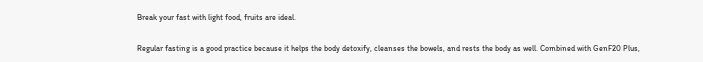Break your fast with light food, fruits are ideal.

Regular fasting is a good practice because it helps the body detoxify, cleanses the bowels, and rests the body as well. Combined with GenF20 Plus,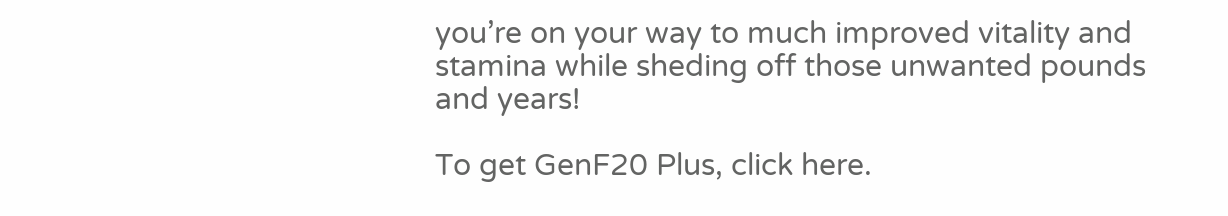you’re on your way to much improved vitality and stamina while sheding off those unwanted pounds and years!

To get GenF20 Plus, click here.